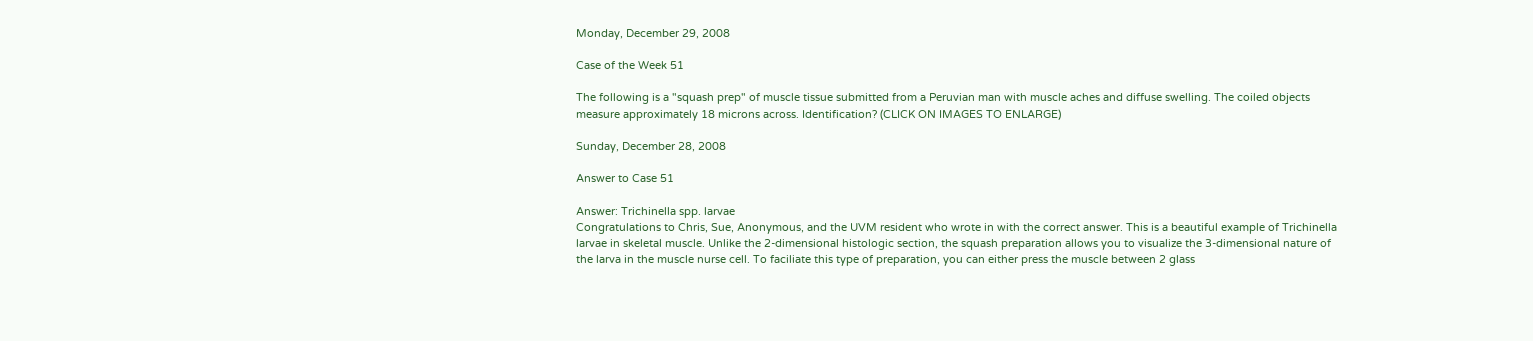Monday, December 29, 2008

Case of the Week 51

The following is a "squash prep" of muscle tissue submitted from a Peruvian man with muscle aches and diffuse swelling. The coiled objects measure approximately 18 microns across. Identification? (CLICK ON IMAGES TO ENLARGE)

Sunday, December 28, 2008

Answer to Case 51

Answer: Trichinella spp. larvae
Congratulations to Chris, Sue, Anonymous, and the UVM resident who wrote in with the correct answer. This is a beautiful example of Trichinella larvae in skeletal muscle. Unlike the 2-dimensional histologic section, the squash preparation allows you to visualize the 3-dimensional nature of the larva in the muscle nurse cell. To faciliate this type of preparation, you can either press the muscle between 2 glass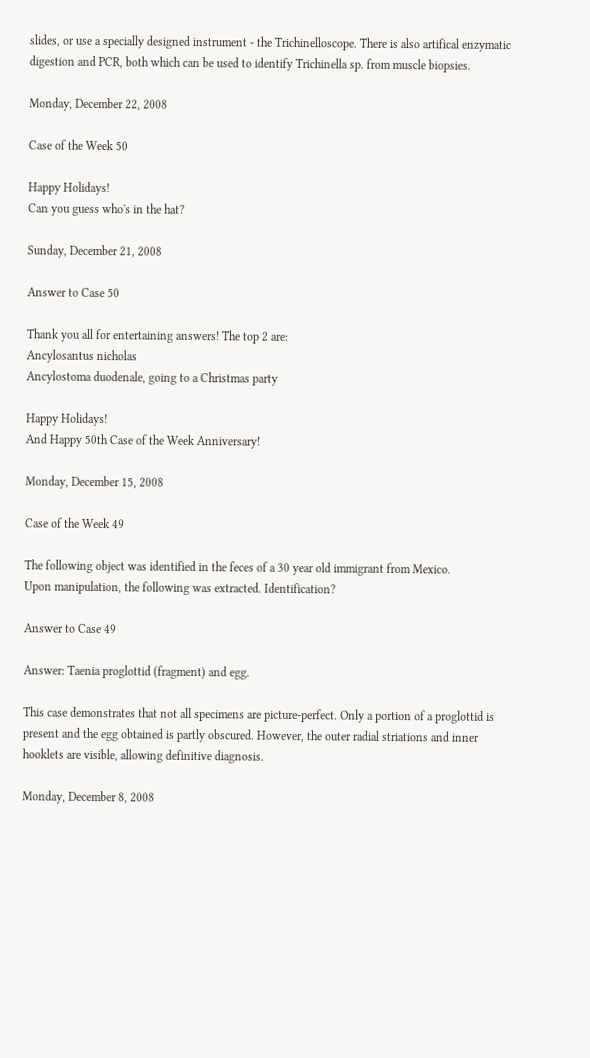slides, or use a specially designed instrument - the Trichinelloscope. There is also artifical enzymatic digestion and PCR, both which can be used to identify Trichinella sp. from muscle biopsies.

Monday, December 22, 2008

Case of the Week 50

Happy Holidays!
Can you guess who's in the hat?

Sunday, December 21, 2008

Answer to Case 50

Thank you all for entertaining answers! The top 2 are:
Ancylosantus nicholas
Ancylostoma duodenale, going to a Christmas party

Happy Holidays!
And Happy 50th Case of the Week Anniversary!

Monday, December 15, 2008

Case of the Week 49

The following object was identified in the feces of a 30 year old immigrant from Mexico.
Upon manipulation, the following was extracted. Identification?

Answer to Case 49

Answer: Taenia proglottid (fragment) and egg.

This case demonstrates that not all specimens are picture-perfect. Only a portion of a proglottid is present and the egg obtained is partly obscured. However, the outer radial striations and inner hooklets are visible, allowing definitive diagnosis.

Monday, December 8, 2008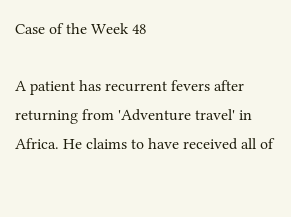Case of the Week 48

A patient has recurrent fevers after returning from 'Adventure travel' in Africa. He claims to have received all of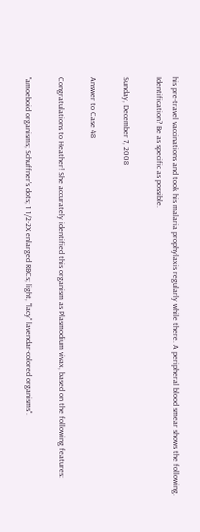his pre-travel vaccinations and took his malaria prophylaxis regularly while there. A peripheral blood smear shows the following. Identification? Be as specific as possible.

Sunday, December 7, 2008

Answer to Case 48

Congratulations to Heather! She accurately identified this organism as Plasmodium vivax, based on the following features:

"amoeboid organisms; Schuffner's dots; 1 1/2-2X enlarged RBCs; light, "lacy" lavendar-colored organisms".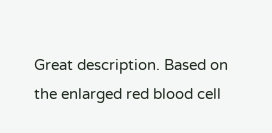Great description. Based on the enlarged red blood cell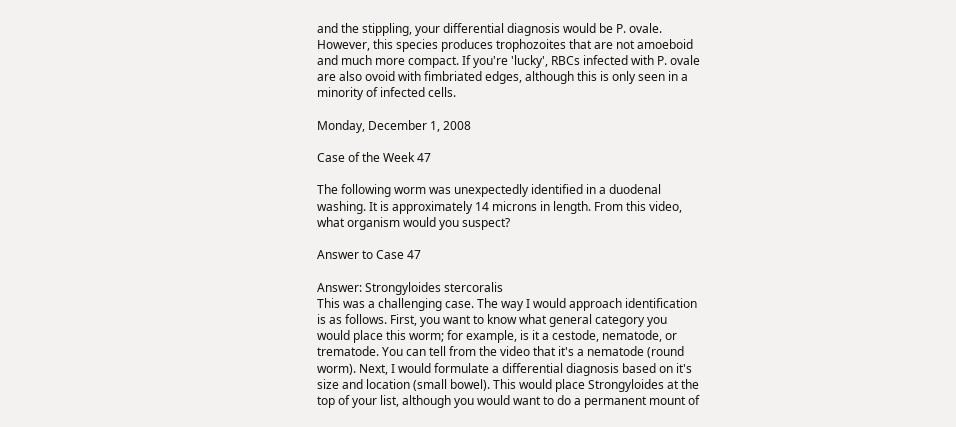and the stippling, your differential diagnosis would be P. ovale. However, this species produces trophozoites that are not amoeboid and much more compact. If you're 'lucky', RBCs infected with P. ovale are also ovoid with fimbriated edges, although this is only seen in a minority of infected cells.

Monday, December 1, 2008

Case of the Week 47

The following worm was unexpectedly identified in a duodenal washing. It is approximately 14 microns in length. From this video, what organism would you suspect?

Answer to Case 47

Answer: Strongyloides stercoralis
This was a challenging case. The way I would approach identification is as follows. First, you want to know what general category you would place this worm; for example, is it a cestode, nematode, or trematode. You can tell from the video that it's a nematode (round worm). Next, I would formulate a differential diagnosis based on it's size and location (small bowel). This would place Strongyloides at the top of your list, although you would want to do a permanent mount of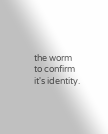the worm to confirm it's identity.